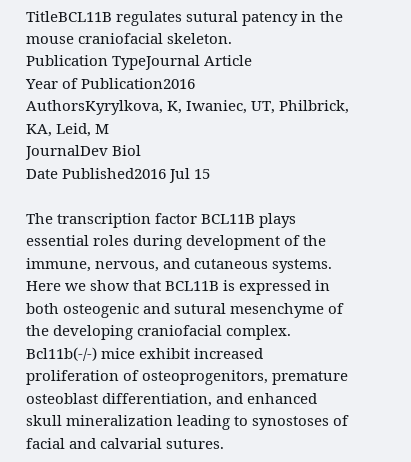TitleBCL11B regulates sutural patency in the mouse craniofacial skeleton.
Publication TypeJournal Article
Year of Publication2016
AuthorsKyrylkova, K, Iwaniec, UT, Philbrick, KA, Leid, M
JournalDev Biol
Date Published2016 Jul 15

The transcription factor BCL11B plays essential roles during development of the immune, nervous, and cutaneous systems. Here we show that BCL11B is expressed in both osteogenic and sutural mesenchyme of the developing craniofacial complex. Bcl11b(-/-) mice exhibit increased proliferation of osteoprogenitors, premature osteoblast differentiation, and enhanced skull mineralization leading to synostoses of facial and calvarial sutures.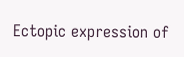Ectopic expression of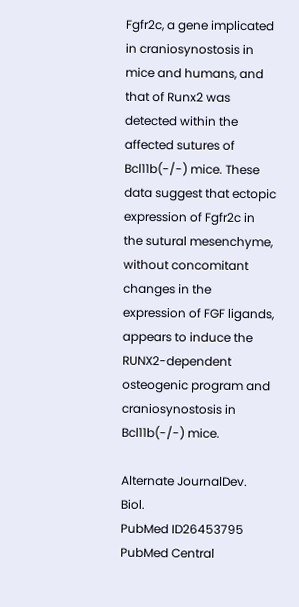Fgfr2c, a gene implicated in craniosynostosis in mice and humans, and that of Runx2 was detected within the affected sutures of Bcl11b(-/-) mice. These data suggest that ectopic expression of Fgfr2c in the sutural mesenchyme, without concomitant changes in the expression of FGF ligands, appears to induce the RUNX2-dependent osteogenic program and craniosynostosis in Bcl11b(-/-) mice.

Alternate JournalDev. Biol.
PubMed ID26453795
PubMed Central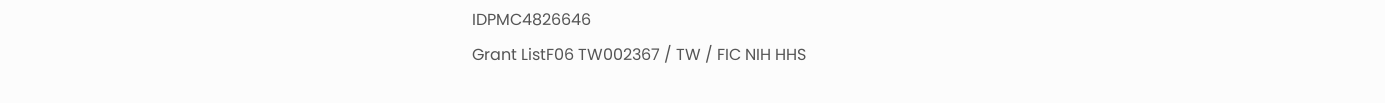IDPMC4826646
Grant ListF06 TW002367 / TW / FIC NIH HHS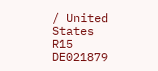/ United States
R15 DE021879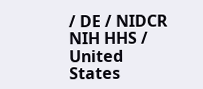/ DE / NIDCR NIH HHS / United States